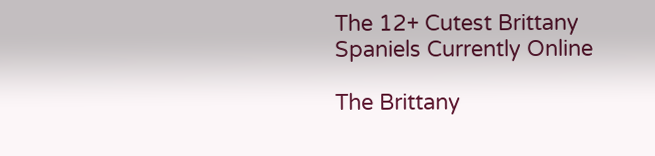The 12+ Cutest Brittany Spaniels Currently Online

The Brittany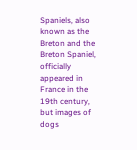Spaniels, also known as the Breton and the Breton Spaniel, officially appeared in France in the 19th century, but images of dogs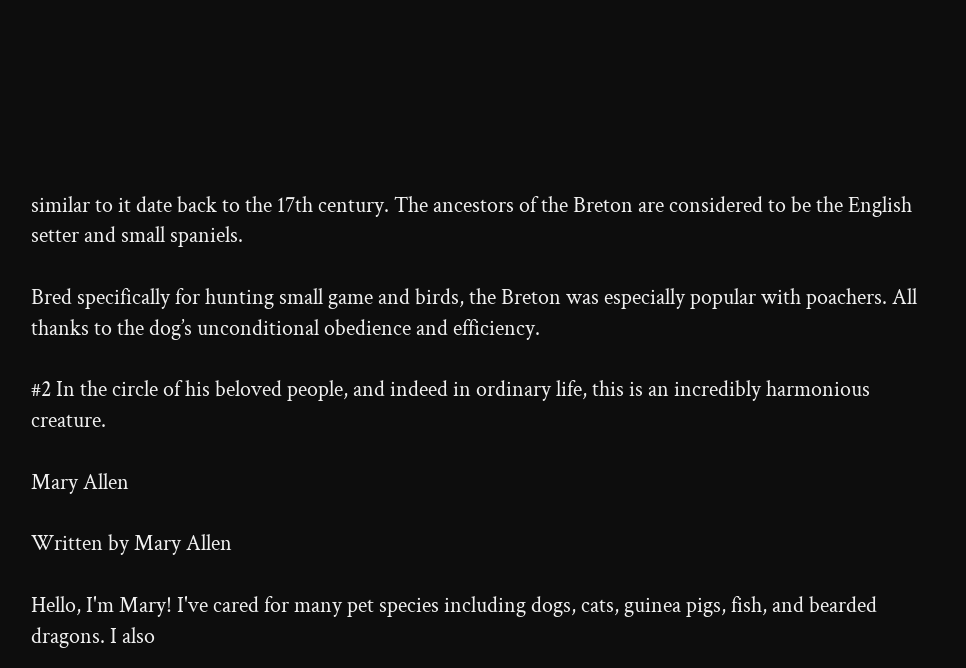similar to it date back to the 17th century. The ancestors of the Breton are considered to be the English setter and small spaniels.

Bred specifically for hunting small game and birds, the Breton was especially popular with poachers. All thanks to the dog’s unconditional obedience and efficiency.

#2 In the circle of his beloved people, and indeed in ordinary life, this is an incredibly harmonious creature.

Mary Allen

Written by Mary Allen

Hello, I'm Mary! I've cared for many pet species including dogs, cats, guinea pigs, fish, and bearded dragons. I also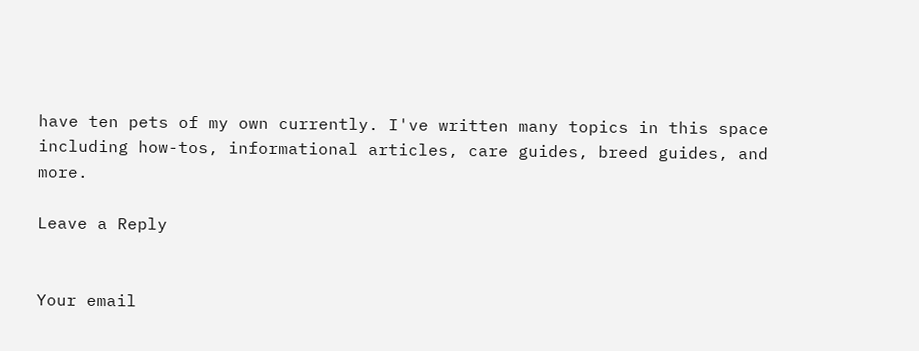have ten pets of my own currently. I've written many topics in this space including how-tos, informational articles, care guides, breed guides, and more.

Leave a Reply


Your email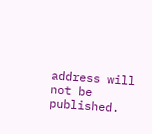address will not be published.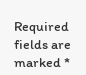Required fields are marked *